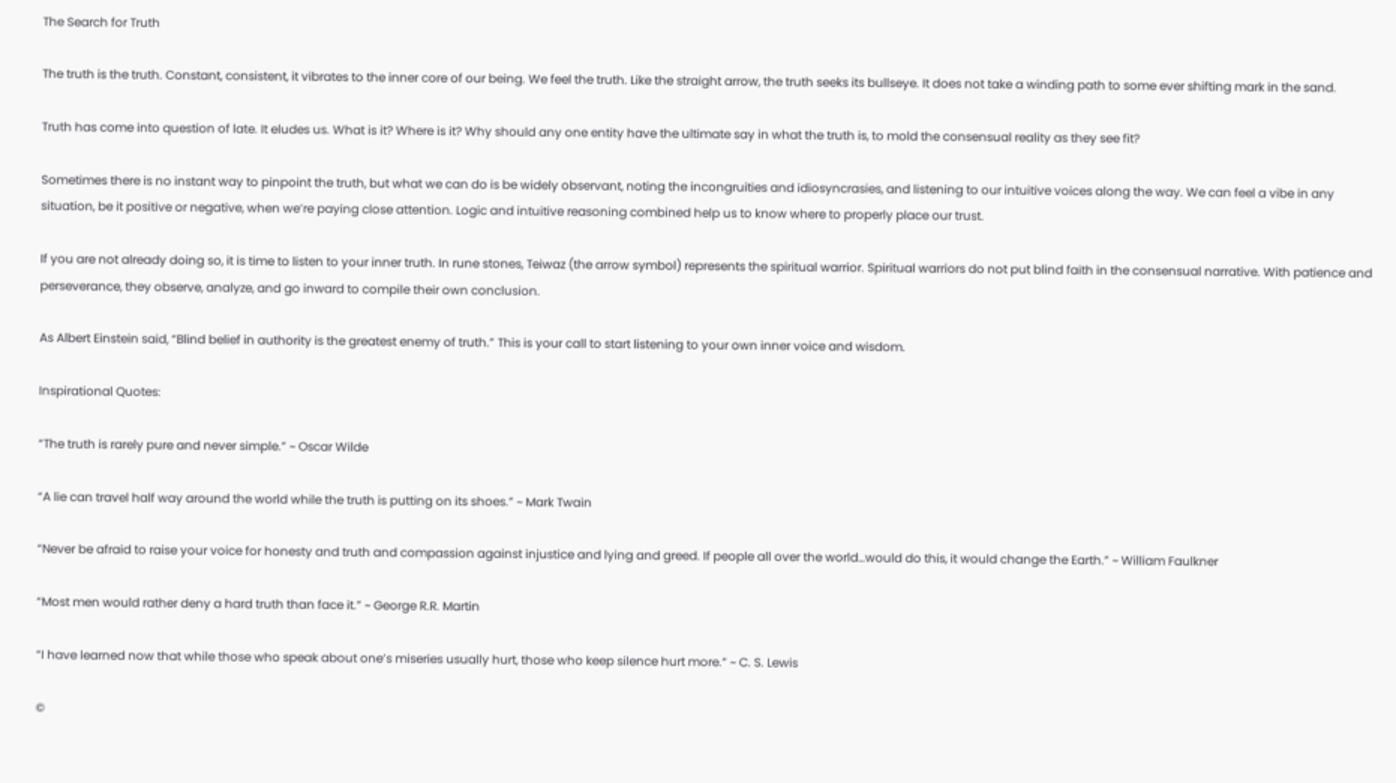The Search for Truth

The truth is the truth. Constant, consistent, it vibrates to the inner core of our being. We feel the truth. Like the straight arrow, the truth seeks its bullseye. It does not take a winding path to some ever shifting mark in the sand.

Truth has come into question of late. It eludes us. What is it? Where is it? Why should any one entity have the ultimate say in what the truth is, to mold the consensual reality as they see fit?

Sometimes there is no instant way to pinpoint the truth, but what we can do is be widely observant, noting the incongruities and idiosyncrasies, and listening to our intuitive voices along the way. We can feel a vibe in any situation, be it positive or negative, when we’re paying close attention. Logic and intuitive reasoning combined help us to know where to properly place our trust.

If you are not already doing so, it is time to listen to your inner truth. In rune stones, Teiwaz (the arrow symbol) represents the spiritual warrior. Spiritual warriors do not put blind faith in the consensual narrative. With patience and perseverance, they observe, analyze, and go inward to compile their own conclusion.

As Albert Einstein said, “Blind belief in authority is the greatest enemy of truth.” This is your call to start listening to your own inner voice and wisdom.

Inspirational Quotes:

“The truth is rarely pure and never simple.” ~ Oscar Wilde

“A lie can travel half way around the world while the truth is putting on its shoes.” ~ Mark Twain

“Never be afraid to raise your voice for honesty and truth and compassion against injustice and lying and greed. If people all over the world…would do this, it would change the Earth.” ~ William Faulkner

“Most men would rather deny a hard truth than face it.” ~ George R.R. Martin

“I have learned now that while those who speak about one’s miseries usually hurt, those who keep silence hurt more.” ~ C. S. Lewis

©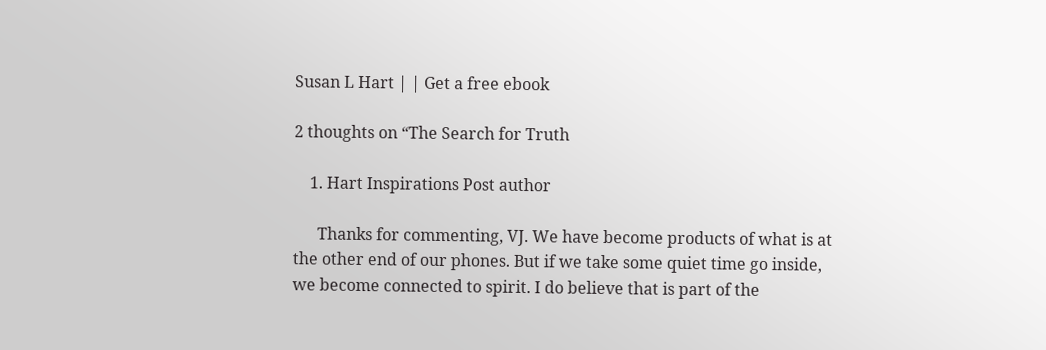Susan L Hart | | Get a free ebook

2 thoughts on “The Search for Truth

    1. Hart Inspirations Post author

      Thanks for commenting, VJ. We have become products of what is at the other end of our phones. But if we take some quiet time go inside, we become connected to spirit. I do believe that is part of the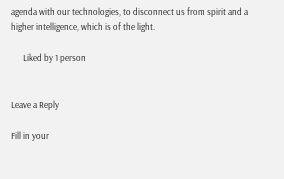agenda with our technologies, to disconnect us from spirit and a higher intelligence, which is of the light.

      Liked by 1 person


Leave a Reply

Fill in your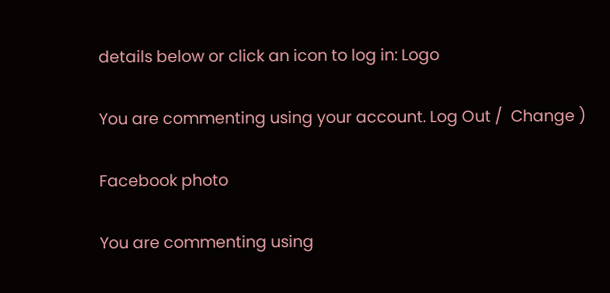details below or click an icon to log in: Logo

You are commenting using your account. Log Out /  Change )

Facebook photo

You are commenting using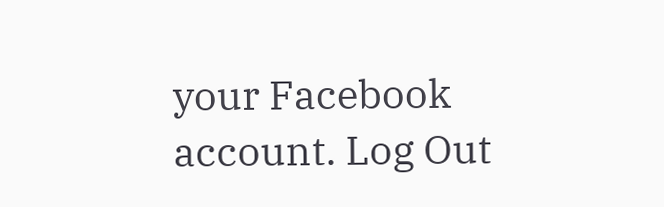your Facebook account. Log Out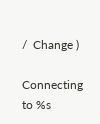/  Change )

Connecting to %s